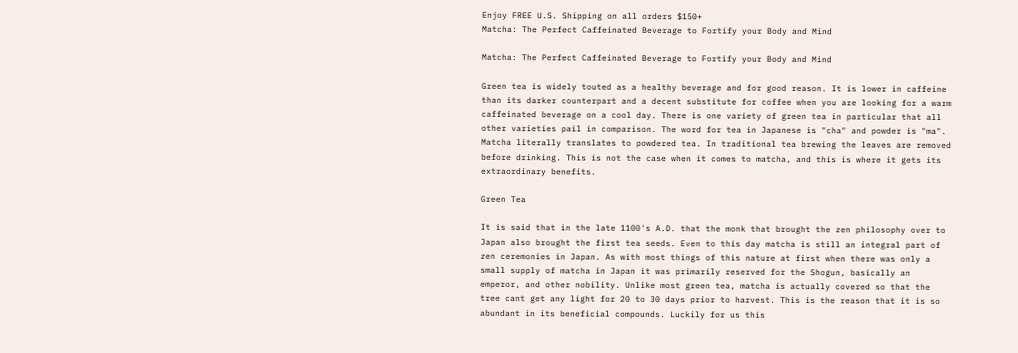Enjoy FREE U.S. Shipping on all orders $150+
Matcha: The Perfect Caffeinated Beverage to Fortify your Body and Mind

Matcha: The Perfect Caffeinated Beverage to Fortify your Body and Mind

Green tea is widely touted as a healthy beverage and for good reason. It is lower in caffeine than its darker counterpart and a decent substitute for coffee when you are looking for a warm caffeinated beverage on a cool day. There is one variety of green tea in particular that all other varieties pail in comparison. The word for tea in Japanese is "cha" and powder is "ma". Matcha literally translates to powdered tea. In traditional tea brewing the leaves are removed before drinking. This is not the case when it comes to matcha, and this is where it gets its extraordinary benefits.

Green Tea

It is said that in the late 1100's A.D. that the monk that brought the zen philosophy over to Japan also brought the first tea seeds. Even to this day matcha is still an integral part of zen ceremonies in Japan. As with most things of this nature at first when there was only a small supply of matcha in Japan it was primarily reserved for the Shogun, basically an emperor, and other nobility. Unlike most green tea, matcha is actually covered so that the tree cant get any light for 20 to 30 days prior to harvest. This is the reason that it is so abundant in its beneficial compounds. Luckily for us this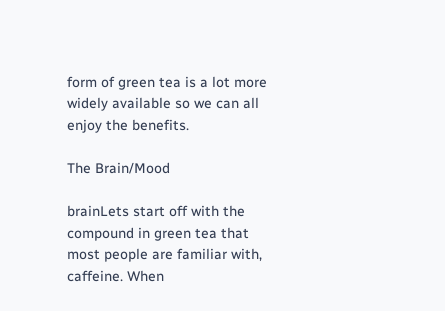form of green tea is a lot more widely available so we can all enjoy the benefits.

The Brain/Mood

brainLets start off with the compound in green tea that most people are familiar with, caffeine. When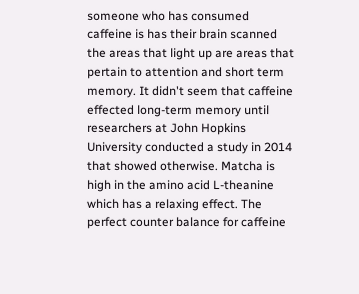someone who has consumed caffeine is has their brain scanned the areas that light up are areas that pertain to attention and short term memory. It didn't seem that caffeine effected long-term memory until researchers at John Hopkins University conducted a study in 2014 that showed otherwise. Matcha is high in the amino acid L-theanine which has a relaxing effect. The perfect counter balance for caffeine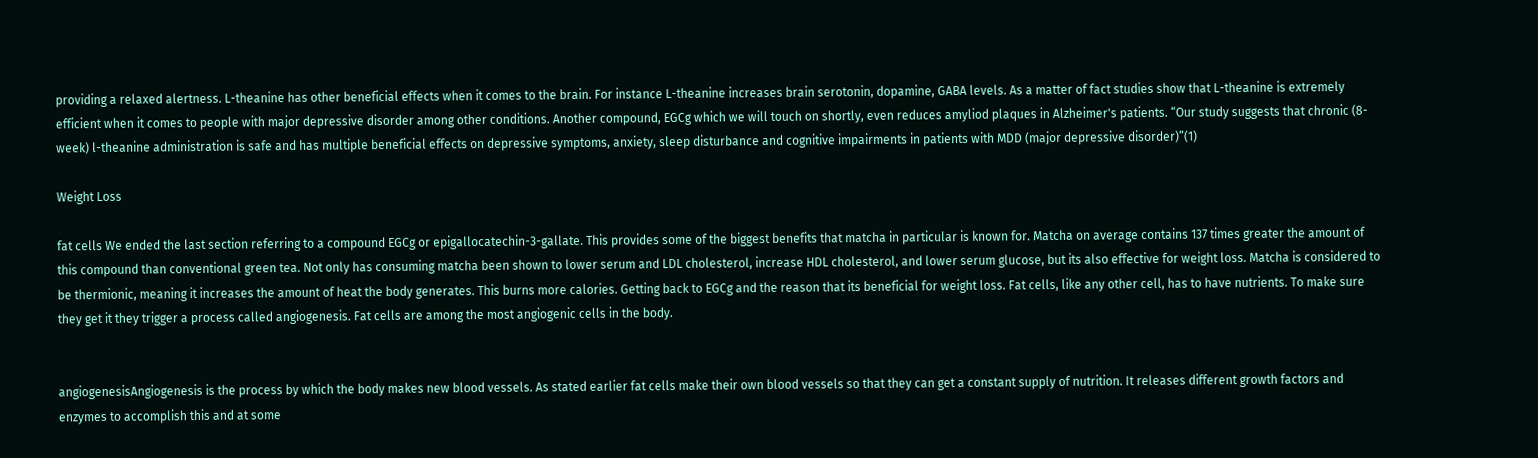providing a relaxed alertness. L-theanine has other beneficial effects when it comes to the brain. For instance L-theanine increases brain serotonin, dopamine, GABA levels. As a matter of fact studies show that L-theanine is extremely efficient when it comes to people with major depressive disorder among other conditions. Another compound, EGCg which we will touch on shortly, even reduces amyliod plaques in Alzheimer's patients. “Our study suggests that chronic (8-week) l-theanine administration is safe and has multiple beneficial effects on depressive symptoms, anxiety, sleep disturbance and cognitive impairments in patients with MDD (major depressive disorder)”(1)

Weight Loss

fat cells We ended the last section referring to a compound EGCg or epigallocatechin-3-gallate. This provides some of the biggest benefits that matcha in particular is known for. Matcha on average contains 137 times greater the amount of this compound than conventional green tea. Not only has consuming matcha been shown to lower serum and LDL cholesterol, increase HDL cholesterol, and lower serum glucose, but its also effective for weight loss. Matcha is considered to be thermionic, meaning it increases the amount of heat the body generates. This burns more calories. Getting back to EGCg and the reason that its beneficial for weight loss. Fat cells, like any other cell, has to have nutrients. To make sure they get it they trigger a process called angiogenesis. Fat cells are among the most angiogenic cells in the body.


angiogenesisAngiogenesis is the process by which the body makes new blood vessels. As stated earlier fat cells make their own blood vessels so that they can get a constant supply of nutrition. It releases different growth factors and enzymes to accomplish this and at some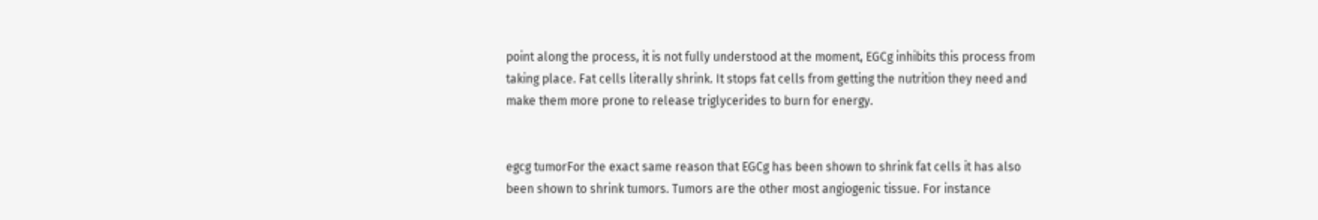point along the process, it is not fully understood at the moment, EGCg inhibits this process from taking place. Fat cells literally shrink. It stops fat cells from getting the nutrition they need and make them more prone to release triglycerides to burn for energy.


egcg tumorFor the exact same reason that EGCg has been shown to shrink fat cells it has also been shown to shrink tumors. Tumors are the other most angiogenic tissue. For instance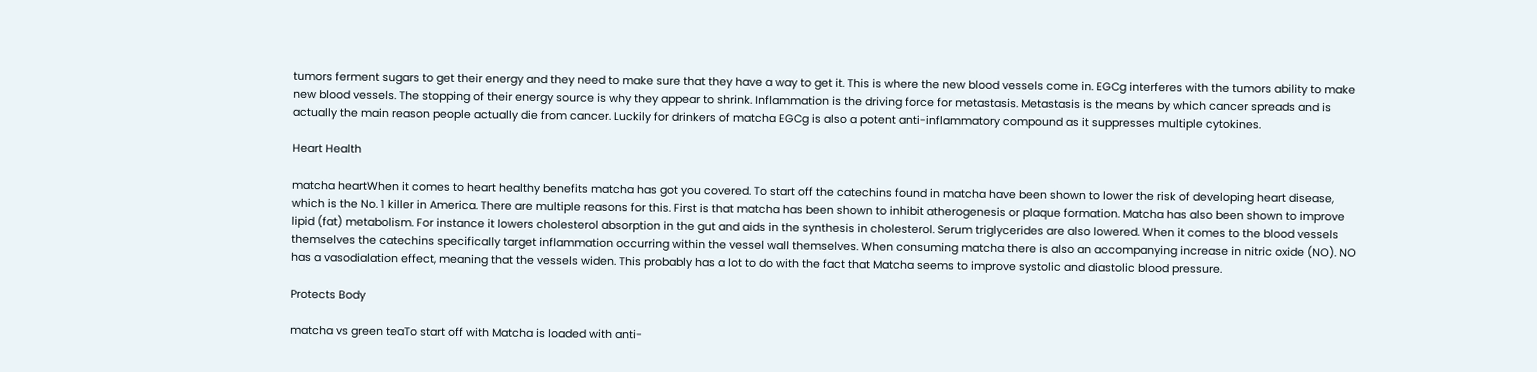tumors ferment sugars to get their energy and they need to make sure that they have a way to get it. This is where the new blood vessels come in. EGCg interferes with the tumors ability to make new blood vessels. The stopping of their energy source is why they appear to shrink. Inflammation is the driving force for metastasis. Metastasis is the means by which cancer spreads and is actually the main reason people actually die from cancer. Luckily for drinkers of matcha EGCg is also a potent anti-inflammatory compound as it suppresses multiple cytokines.

Heart Health

matcha heartWhen it comes to heart healthy benefits matcha has got you covered. To start off the catechins found in matcha have been shown to lower the risk of developing heart disease, which is the No. 1 killer in America. There are multiple reasons for this. First is that matcha has been shown to inhibit atherogenesis or plaque formation. Matcha has also been shown to improve lipid (fat) metabolism. For instance it lowers cholesterol absorption in the gut and aids in the synthesis in cholesterol. Serum triglycerides are also lowered. When it comes to the blood vessels themselves the catechins specifically target inflammation occurring within the vessel wall themselves. When consuming matcha there is also an accompanying increase in nitric oxide (NO). NO has a vasodialation effect, meaning that the vessels widen. This probably has a lot to do with the fact that Matcha seems to improve systolic and diastolic blood pressure.

Protects Body

matcha vs green teaTo start off with Matcha is loaded with anti-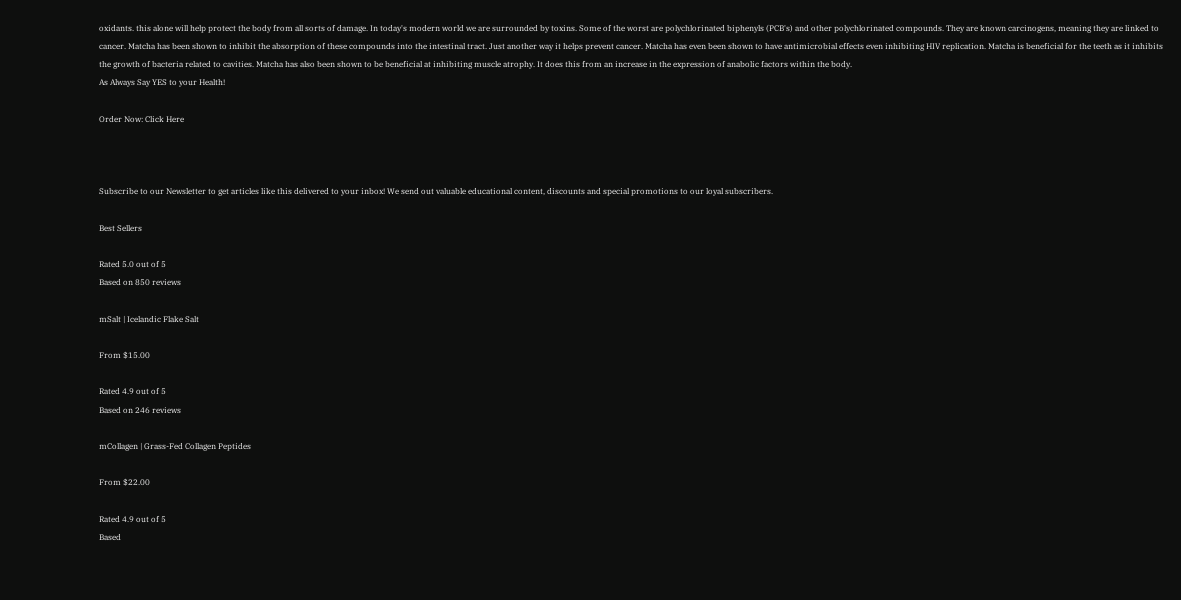oxidants. this alone will help protect the body from all sorts of damage. In today's modern world we are surrounded by toxins. Some of the worst are polychlorinated biphenyls (PCB's) and other polychlorinated compounds. They are known carcinogens, meaning they are linked to cancer. Matcha has been shown to inhibit the absorption of these compounds into the intestinal tract. Just another way it helps prevent cancer. Matcha has even been shown to have antimicrobial effects even inhibiting HIV replication. Matcha is beneficial for the teeth as it inhibits the growth of bacteria related to cavities. Matcha has also been shown to be beneficial at inhibiting muscle atrophy. It does this from an increase in the expression of anabolic factors within the body.
As Always Say YES to your Health!

Order Now: Click Here



Subscribe to our Newsletter to get articles like this delivered to your inbox! We send out valuable educational content, discounts and special promotions to our loyal subscribers.

Best Sellers

Rated 5.0 out of 5
Based on 850 reviews

mSalt | Icelandic Flake Salt

From $15.00

Rated 4.9 out of 5
Based on 246 reviews

mCollagen | Grass-Fed Collagen Peptides

From $22.00

Rated 4.9 out of 5
Based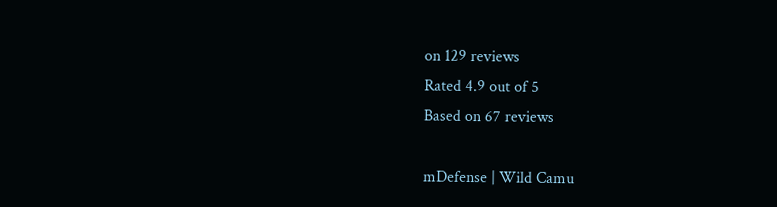on 129 reviews
Rated 4.9 out of 5
Based on 67 reviews

mDefense | Wild Camu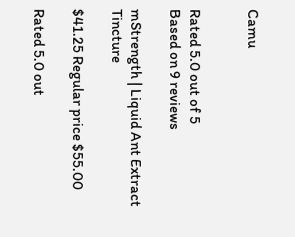Camu


Rated 5.0 out of 5
Based on 9 reviews

mStrength | Liquid Ant Extract Tincture

$41.25 Regular price $55.00

Rated 5.0 out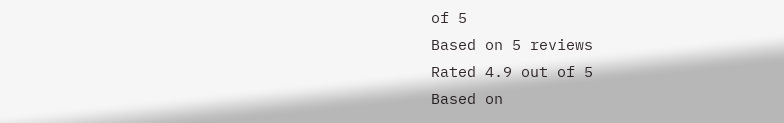of 5
Based on 5 reviews
Rated 4.9 out of 5
Based on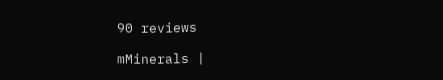90 reviews

mMinerals |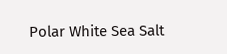Polar White Sea Salt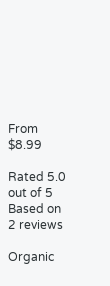From $8.99

Rated 5.0 out of 5
Based on 2 reviews

Organic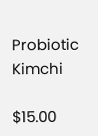Probiotic Kimchi

$15.00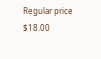Regular price $18.00